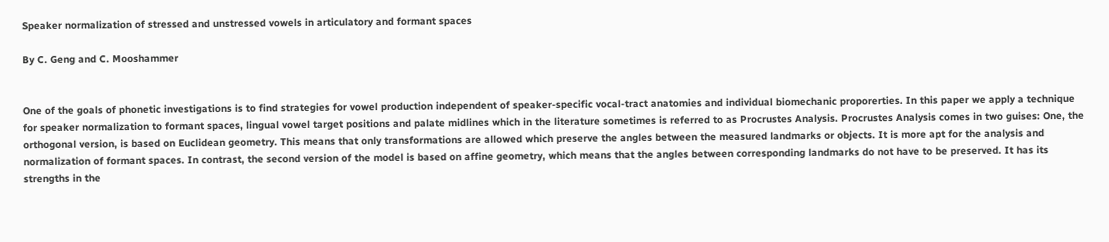Speaker normalization of stressed and unstressed vowels in articulatory and formant spaces

By C. Geng and C. Mooshammer


One of the goals of phonetic investigations is to find strategies for vowel production independent of speaker-specific vocal-tract anatomies and individual biomechanic proporerties. In this paper we apply a technique for speaker normalization to formant spaces, lingual vowel target positions and palate midlines which in the literature sometimes is referred to as Procrustes Analysis. Procrustes Analysis comes in two guises: One, the orthogonal version, is based on Euclidean geometry. This means that only transformations are allowed which preserve the angles between the measured landmarks or objects. It is more apt for the analysis and normalization of formant spaces. In contrast, the second version of the model is based on affine geometry, which means that the angles between corresponding landmarks do not have to be preserved. It has its strengths in the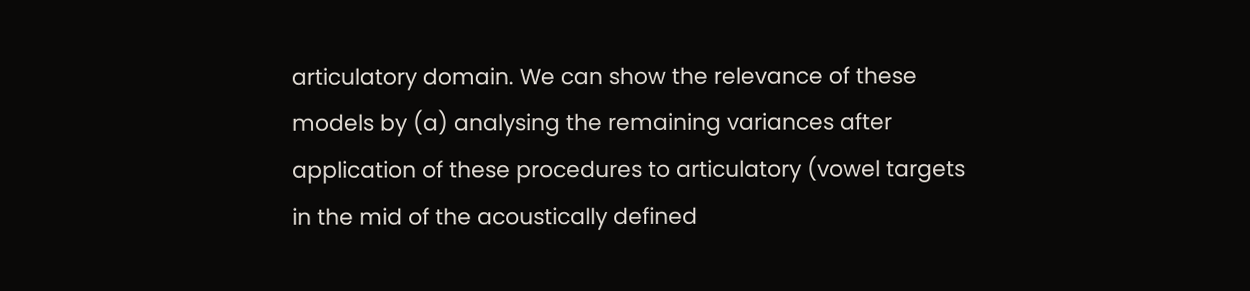articulatory domain. We can show the relevance of these models by (a) analysing the remaining variances after application of these procedures to articulatory (vowel targets in the mid of the acoustically defined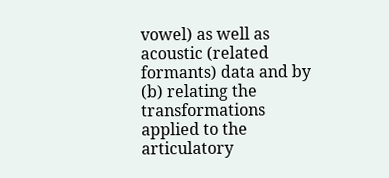vowel) as well as acoustic (related formants) data and by (b) relating the transformations applied to the articulatory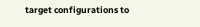target configurations to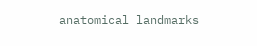anatomical landmarks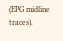(EPG midline traces).